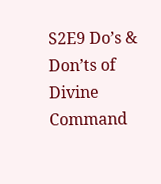S2E9 Do’s & Don’ts of Divine Command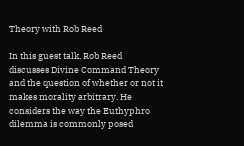Theory with Rob Reed

In this guest talk, Rob Reed discusses Divine Command Theory and the question of whether or not it makes morality arbitrary. He considers the way the Euthyphro dilemma is commonly posed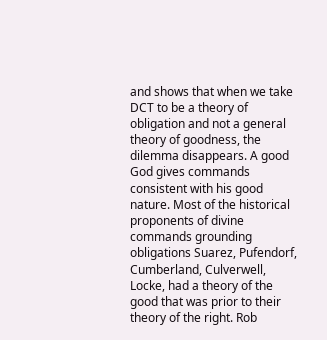and shows that when we take DCT to be a theory of obligation and not a general theory of goodness, the dilemma disappears. A good God gives commands consistent with his good nature. Most of the historical proponents of divine commands grounding obligations Suarez, Pufendorf, Cumberland, Culverwell, Locke, had a theory of the good that was prior to their theory of the right. Rob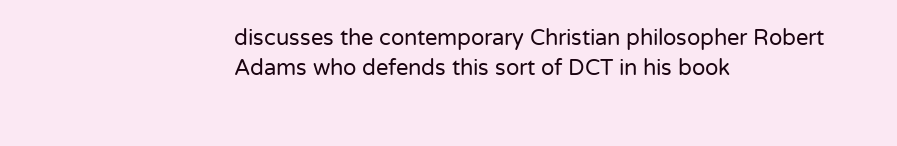discusses the contemporary Christian philosopher Robert Adams who defends this sort of DCT in his book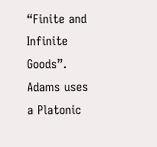“Finite and Infinite Goods”. Adams uses a Platonic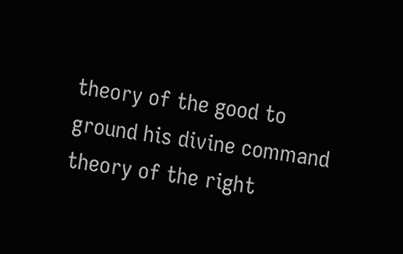theory of the good to ground his divine command theory of the right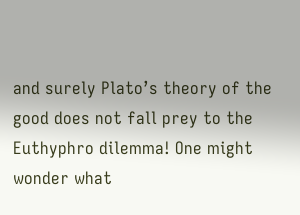and surely Plato’s theory of the good does not fall prey to the Euthyphro dilemma! One might wonder what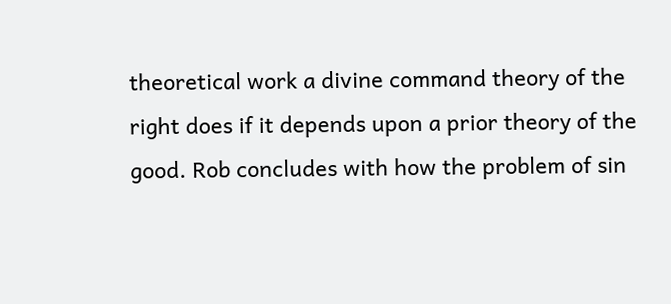theoretical work a divine command theory of the right does if it depends upon a prior theory of the good. Rob concludes with how the problem of sin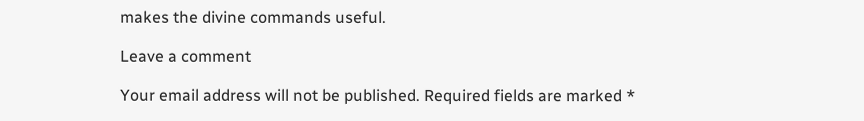makes the divine commands useful.

Leave a comment

Your email address will not be published. Required fields are marked *